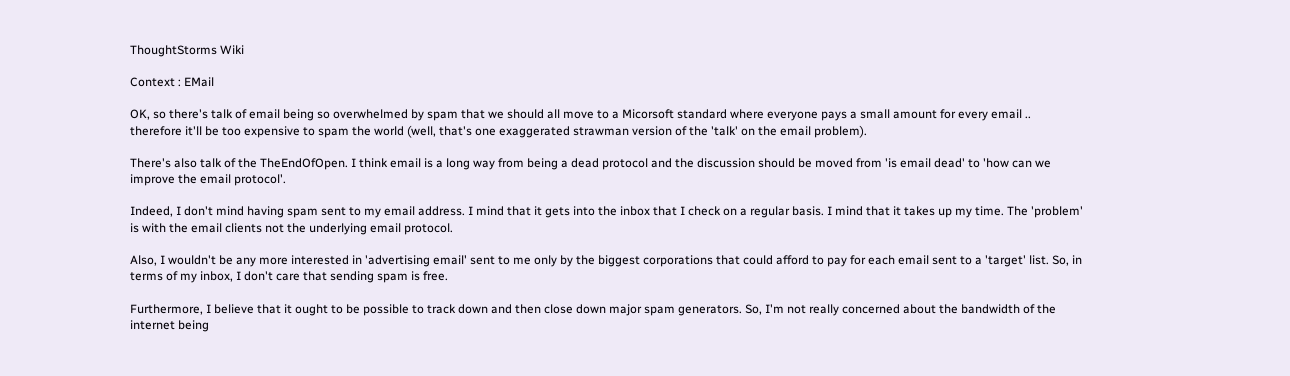ThoughtStorms Wiki

Context : EMail

OK, so there's talk of email being so overwhelmed by spam that we should all move to a Micorsoft standard where everyone pays a small amount for every email .. therefore it'll be too expensive to spam the world (well, that's one exaggerated strawman version of the 'talk' on the email problem).

There's also talk of the TheEndOfOpen. I think email is a long way from being a dead protocol and the discussion should be moved from 'is email dead' to 'how can we improve the email protocol'.

Indeed, I don't mind having spam sent to my email address. I mind that it gets into the inbox that I check on a regular basis. I mind that it takes up my time. The 'problem' is with the email clients not the underlying email protocol.

Also, I wouldn't be any more interested in 'advertising email' sent to me only by the biggest corporations that could afford to pay for each email sent to a 'target' list. So, in terms of my inbox, I don't care that sending spam is free.

Furthermore, I believe that it ought to be possible to track down and then close down major spam generators. So, I'm not really concerned about the bandwidth of the internet being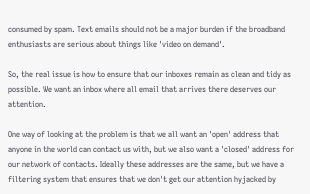consumed by spam. Text emails should not be a major burden if the broadband enthusiasts are serious about things like 'video on demand'.

So, the real issue is how to ensure that our inboxes remain as clean and tidy as possible. We want an inbox where all email that arrives there deserves our attention.

One way of looking at the problem is that we all want an 'open' address that anyone in the world can contact us with, but we also want a 'closed' address for our network of contacts. Ideally these addresses are the same, but we have a filtering system that ensures that we don't get our attention hyjacked by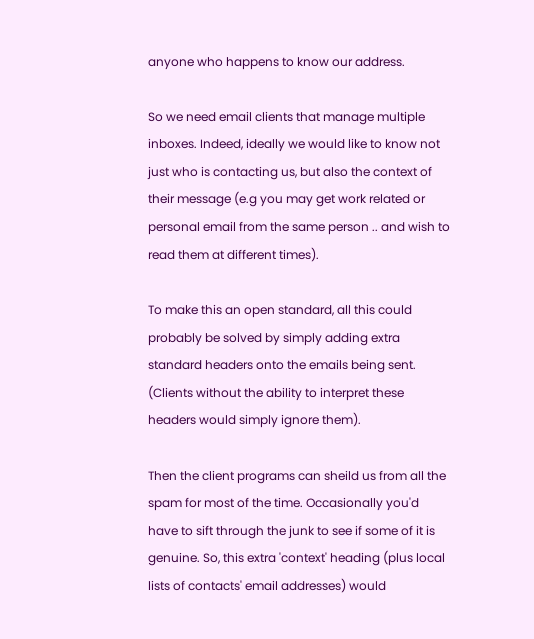anyone who happens to know our address.

So we need email clients that manage multiple inboxes. Indeed, ideally we would like to know not just who is contacting us, but also the context of their message (e.g you may get work related or personal email from the same person .. and wish to read them at different times).

To make this an open standard, all this could probably be solved by simply adding extra standard headers onto the emails being sent. (Clients without the ability to interpret these headers would simply ignore them).

Then the client programs can sheild us from all the spam for most of the time. Occasionally you'd have to sift through the junk to see if some of it is genuine. So, this extra 'context' heading (plus local lists of contacts' email addresses) would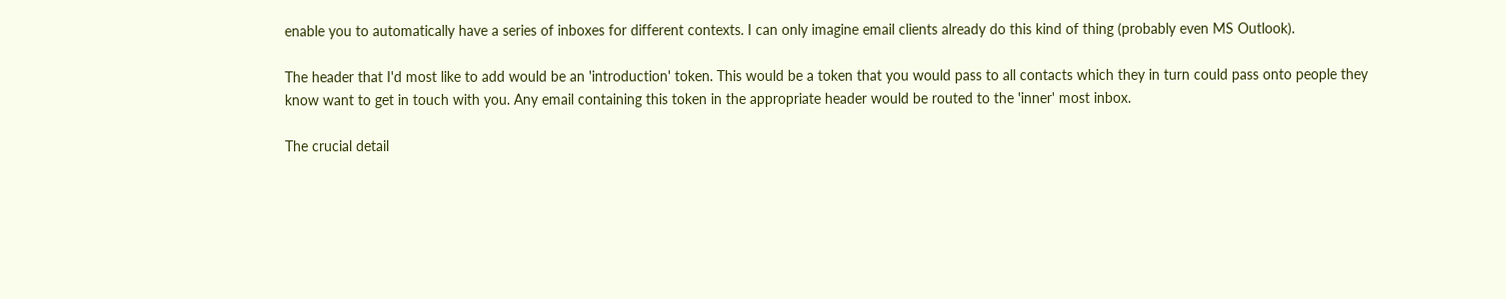enable you to automatically have a series of inboxes for different contexts. I can only imagine email clients already do this kind of thing (probably even MS Outlook).

The header that I'd most like to add would be an 'introduction' token. This would be a token that you would pass to all contacts which they in turn could pass onto people they know want to get in touch with you. Any email containing this token in the appropriate header would be routed to the 'inner' most inbox.

The crucial detail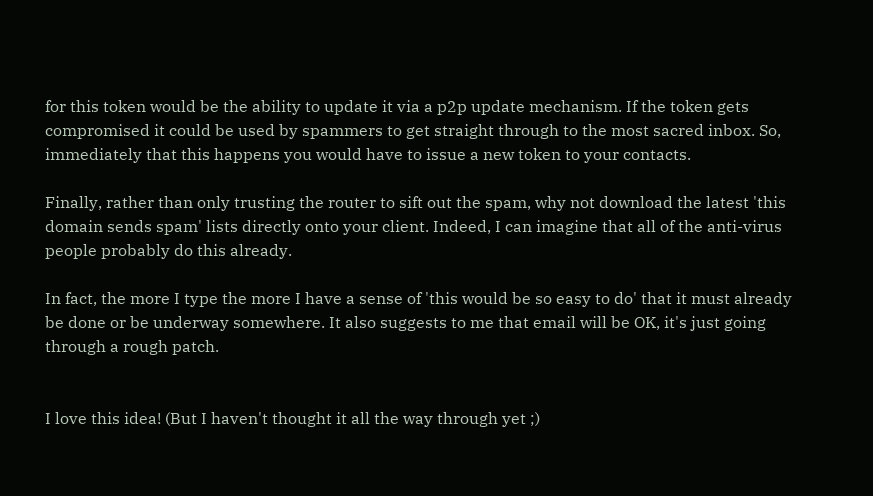for this token would be the ability to update it via a p2p update mechanism. If the token gets compromised it could be used by spammers to get straight through to the most sacred inbox. So, immediately that this happens you would have to issue a new token to your contacts.

Finally, rather than only trusting the router to sift out the spam, why not download the latest 'this domain sends spam' lists directly onto your client. Indeed, I can imagine that all of the anti-virus people probably do this already.

In fact, the more I type the more I have a sense of 'this would be so easy to do' that it must already be done or be underway somewhere. It also suggests to me that email will be OK, it's just going through a rough patch.


I love this idea! (But I haven't thought it all the way through yet ;)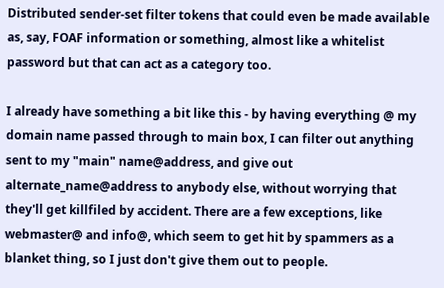Distributed sender-set filter tokens that could even be made available as, say, FOAF information or something, almost like a whitelist password but that can act as a category too.

I already have something a bit like this - by having everything @ my domain name passed through to main box, I can filter out anything sent to my "main" name@address, and give out alternate_name@address to anybody else, without worrying that they'll get killfiled by accident. There are a few exceptions, like webmaster@ and info@, which seem to get hit by spammers as a blanket thing, so I just don't give them out to people.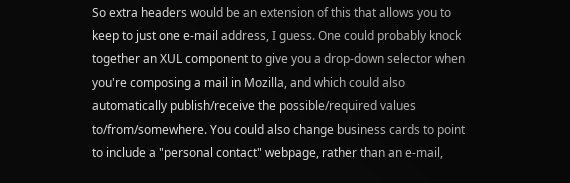So extra headers would be an extension of this that allows you to keep to just one e-mail address, I guess. One could probably knock together an XUL component to give you a drop-down selector when you're composing a mail in Mozilla, and which could also automatically publish/receive the possible/required values to/from/somewhere. You could also change business cards to point to include a "personal contact" webpage, rather than an e-mail,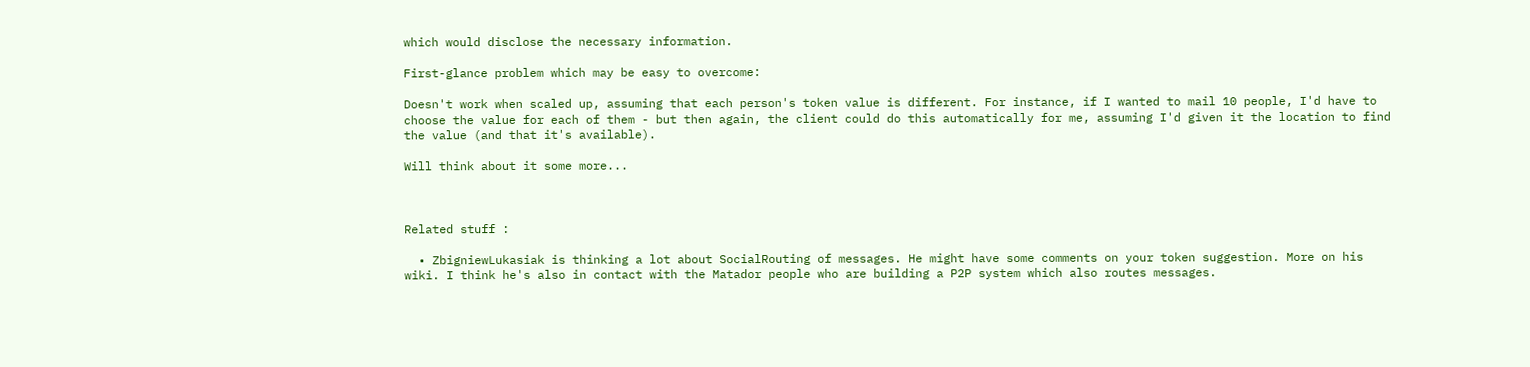which would disclose the necessary information.

First-glance problem which may be easy to overcome:

Doesn't work when scaled up, assuming that each person's token value is different. For instance, if I wanted to mail 10 people, I'd have to choose the value for each of them - but then again, the client could do this automatically for me, assuming I'd given it the location to find the value (and that it's available).

Will think about it some more...



Related stuff :

  • ZbigniewLukasiak is thinking a lot about SocialRouting of messages. He might have some comments on your token suggestion. More on his wiki. I think he's also in contact with the Matador people who are building a P2P system which also routes messages.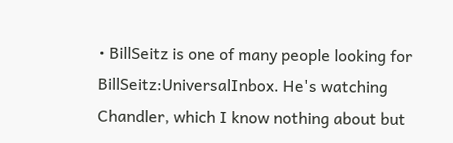• BillSeitz is one of many people looking for BillSeitz:UniversalInbox. He's watching Chandler, which I know nothing about but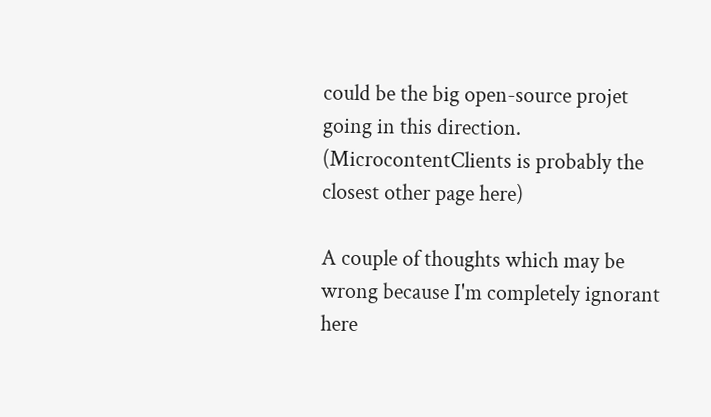could be the big open-source projet going in this direction. (MicrocontentClients is probably the closest other page here)

A couple of thoughts which may be wrong because I'm completely ignorant here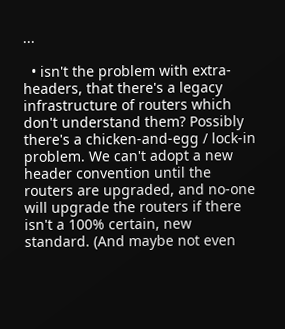...

  • isn't the problem with extra-headers, that there's a legacy infrastructure of routers which don't understand them? Possibly there's a chicken-and-egg / lock-in problem. We can't adopt a new header convention until the routers are upgraded, and no-one will upgrade the routers if there isn't a 100% certain, new standard. (And maybe not even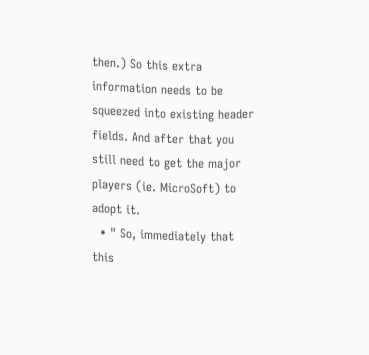then.) So this extra information needs to be squeezed into existing header fields. And after that you still need to get the major players (ie. MicroSoft) to adopt it.
  • " So, immediately that this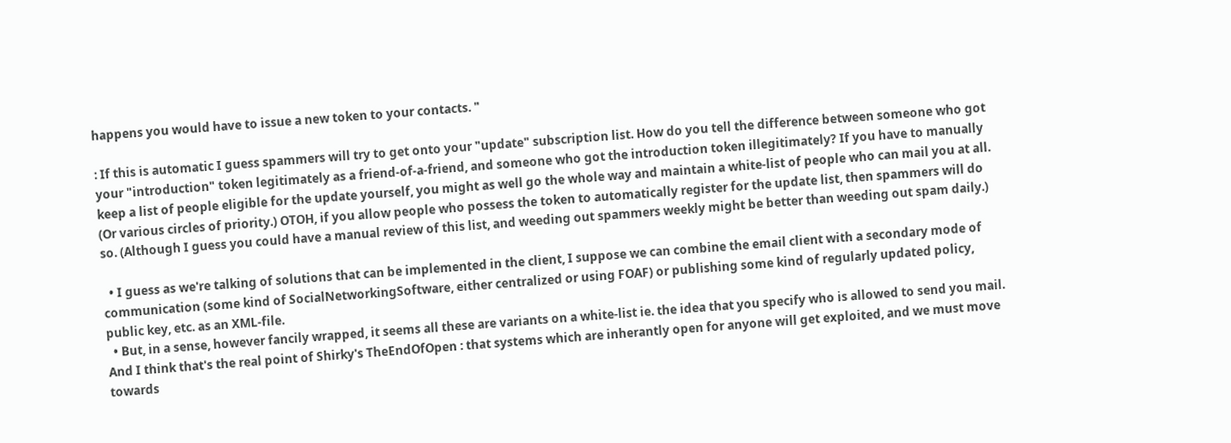happens you would have to issue a new token to your contacts. "

: If this is automatic I guess spammers will try to get onto your "update" subscription list. How do you tell the difference between someone who got your "introduction" token legitimately as a friend-of-a-friend, and someone who got the introduction token illegitimately? If you have to manually keep a list of people eligible for the update yourself, you might as well go the whole way and maintain a white-list of people who can mail you at all. (Or various circles of priority.) OTOH, if you allow people who possess the token to automatically register for the update list, then spammers will do so. (Although I guess you could have a manual review of this list, and weeding out spammers weekly might be better than weeding out spam daily.)

  • I guess as we're talking of solutions that can be implemented in the client, I suppose we can combine the email client with a secondary mode of communication (some kind of SocialNetworkingSoftware, either centralized or using FOAF) or publishing some kind of regularly updated policy, public key, etc. as an XML-file.
  • But, in a sense, however fancily wrapped, it seems all these are variants on a white-list ie. the idea that you specify who is allowed to send you mail. And I think that's the real point of Shirky's TheEndOfOpen : that systems which are inherantly open for anyone will get exploited, and we must move towards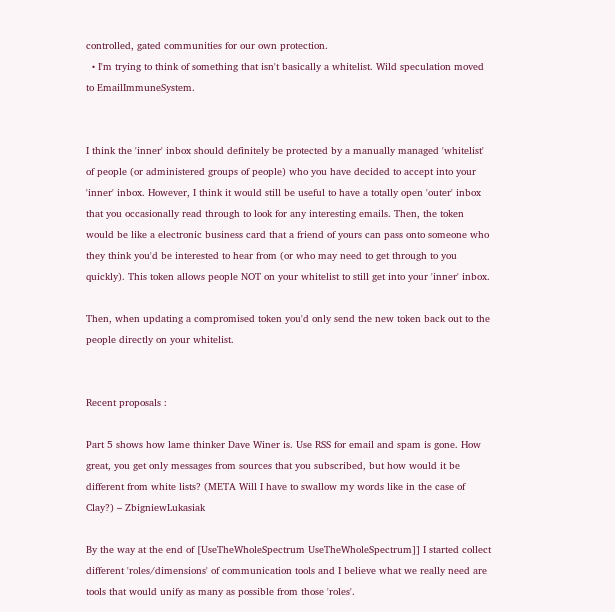controlled, gated communities for our own protection.
  • I'm trying to think of something that isn't basically a whitelist. Wild speculation moved to EmailImmuneSystem.


I think the 'inner' inbox should definitely be protected by a manually managed 'whitelist' of people (or administered groups of people) who you have decided to accept into your 'inner' inbox. However, I think it would still be useful to have a totally open 'outer' inbox that you occasionally read through to look for any interesting emails. Then, the token would be like a electronic business card that a friend of yours can pass onto someone who they think you'd be interested to hear from (or who may need to get through to you quickly). This token allows people NOT on your whitelist to still get into your 'inner' inbox.

Then, when updating a compromised token you'd only send the new token back out to the people directly on your whitelist.


Recent proposals :

Part 5 shows how lame thinker Dave Winer is. Use RSS for email and spam is gone. How great, you get only messages from sources that you subscribed, but how would it be different from white lists? (META Will I have to swallow my words like in the case of Clay?) – ZbigniewLukasiak

By the way at the end of [UseTheWholeSpectrum UseTheWholeSpectrum]] I started collect different 'roles/dimensions' of communication tools and I believe what we really need are tools that would unify as many as possible from those 'roles'.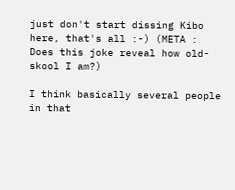just don't start dissing Kibo here, that's all :-) (META : Does this joke reveal how old-skool I am?)

I think basically several people in that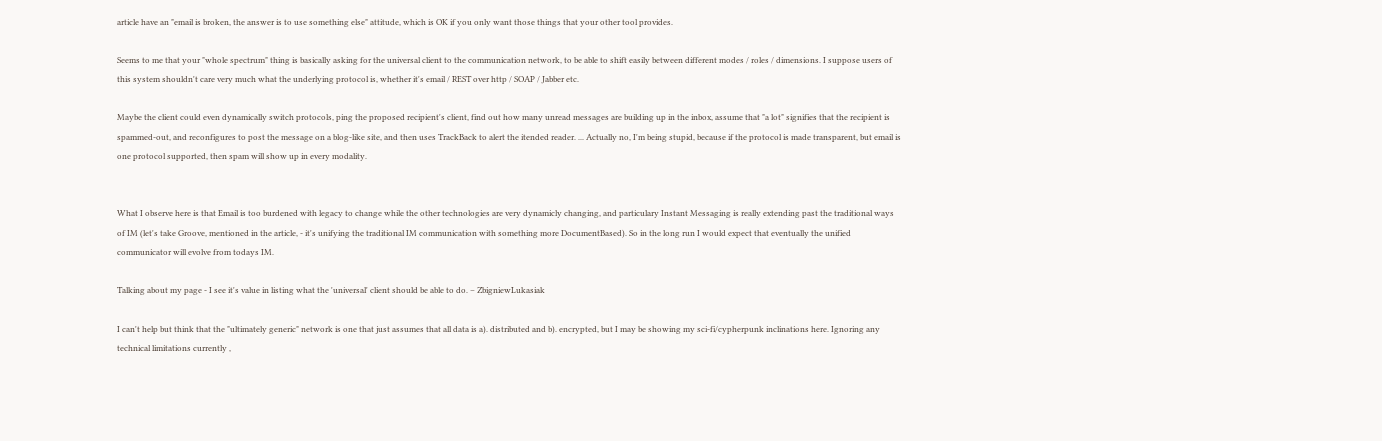article have an "email is broken, the answer is to use something else" attitude, which is OK if you only want those things that your other tool provides.

Seems to me that your "whole spectrum" thing is basically asking for the universal client to the communication network, to be able to shift easily between different modes / roles / dimensions. I suppose users of this system shouldn't care very much what the underlying protocol is, whether it's email / REST over http / SOAP / Jabber etc.

Maybe the client could even dynamically switch protocols, ping the proposed recipient's client, find out how many unread messages are building up in the inbox, assume that "a lot" signifies that the recipient is spammed-out, and reconfigures to post the message on a blog-like site, and then uses TrackBack to alert the itended reader. ... Actually no, I'm being stupid, because if the protocol is made transparent, but email is one protocol supported, then spam will show up in every modality.


What I observe here is that Email is too burdened with legacy to change while the other technologies are very dynamicly changing, and particulary Instant Messaging is really extending past the traditional ways of IM (let's take Groove, mentioned in the article, - it's unifying the traditional IM communication with something more DocumentBased). So in the long run I would expect that eventually the unified communicator will evolve from todays IM.

Talking about my page - I see it's value in listing what the 'universal' client should be able to do. – ZbigniewLukasiak

I can't help but think that the "ultimately generic" network is one that just assumes that all data is a). distributed and b). encrypted, but I may be showing my sci-fi/cypherpunk inclinations here. Ignoring any technical limitations currently ,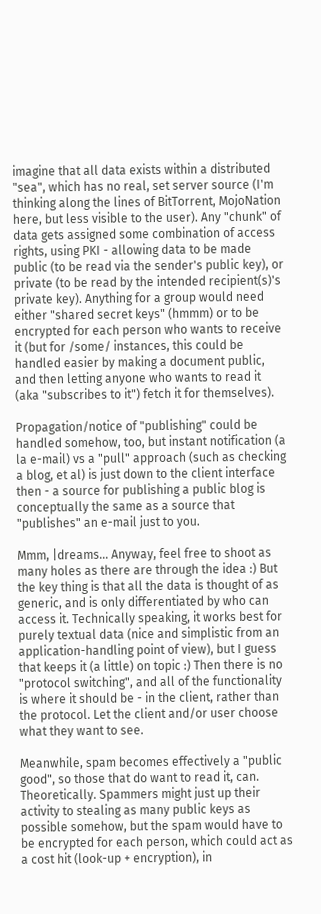imagine that all data exists within a distributed "sea", which has no real, set server source (I'm thinking along the lines of BitTorrent, MojoNation here, but less visible to the user). Any "chunk" of data gets assigned some combination of access rights, using PKI - allowing data to be made public (to be read via the sender's public key), or private (to be read by the intended recipient(s)'s private key). Anything for a group would need either "shared secret keys" (hmmm) or to be encrypted for each person who wants to receive it (but for /some/ instances, this could be handled easier by making a document public, and then letting anyone who wants to read it (aka "subscribes to it") fetch it for themselves).

Propagation/notice of "publishing" could be handled somehow, too, but instant notification (a la e-mail) vs a "pull" approach (such as checking a blog, et al) is just down to the client interface then - a source for publishing a public blog is conceptually the same as a source that "publishes" an e-mail just to you.

Mmm, |dreams... Anyway, feel free to shoot as many holes as there are through the idea :) But the key thing is that all the data is thought of as generic, and is only differentiated by who can access it. Technically speaking, it works best for purely textual data (nice and simplistic from an application-handling point of view), but I guess that keeps it (a little) on topic :) Then there is no "protocol switching", and all of the functionality is where it should be - in the client, rather than the protocol. Let the client and/or user choose what they want to see.

Meanwhile, spam becomes effectively a "public good", so those that do want to read it, can. Theoretically. Spammers might just up their activity to stealing as many public keys as possible somehow, but the spam would have to be encrypted for each person, which could act as a cost hit (look-up + encryption), in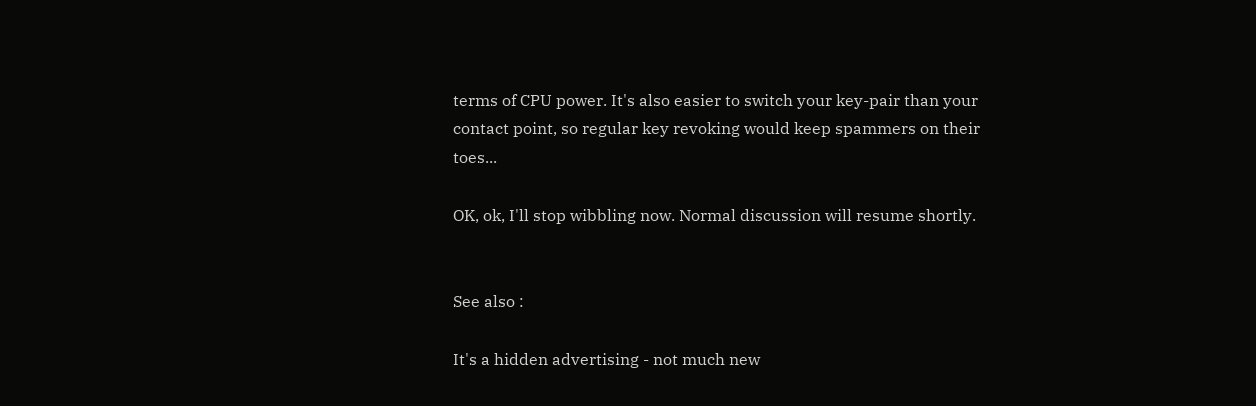terms of CPU power. It's also easier to switch your key-pair than your contact point, so regular key revoking would keep spammers on their toes...

OK, ok, I'll stop wibbling now. Normal discussion will resume shortly.


See also :

It's a hidden advertising - not much new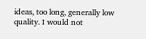ideas, too long, generally low quality. I would not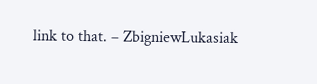link to that. – ZbigniewLukasiak